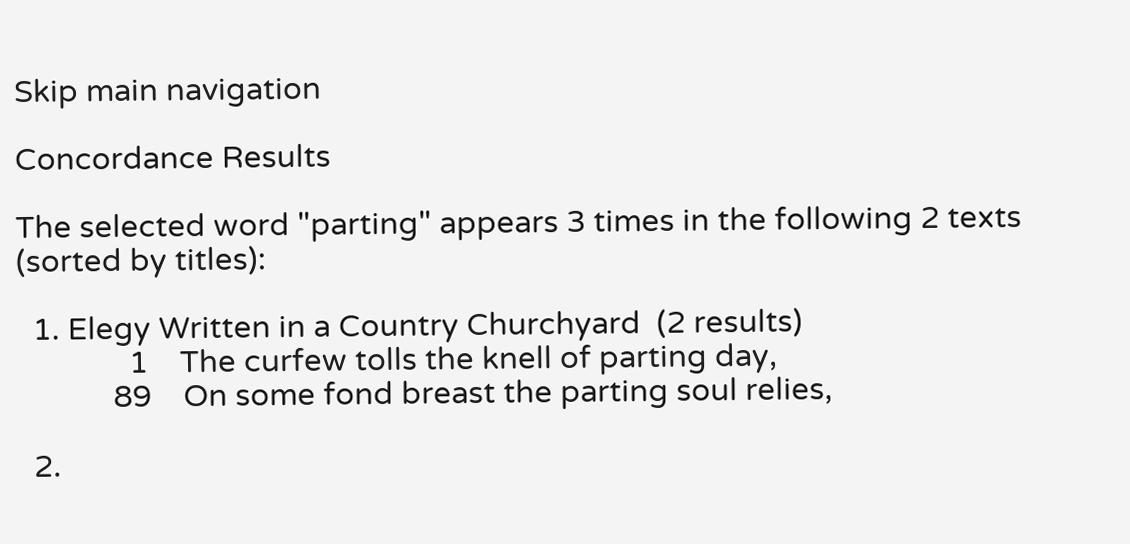Skip main navigation

Concordance Results

The selected word "parting" appears 3 times in the following 2 texts (sorted by titles):

  1. Elegy Written in a Country Churchyard  (2 results)
              1    The curfew tolls the knell of parting day,
            89    On some fond breast the parting soul relies,

  2.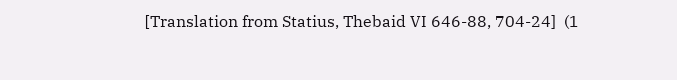[Translation from Statius, Thebaid VI 646-88, 704-24]  (1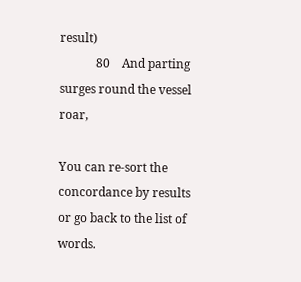result)
            80    And parting surges round the vessel roar,

You can re-sort the concordance by results or go back to the list of words.